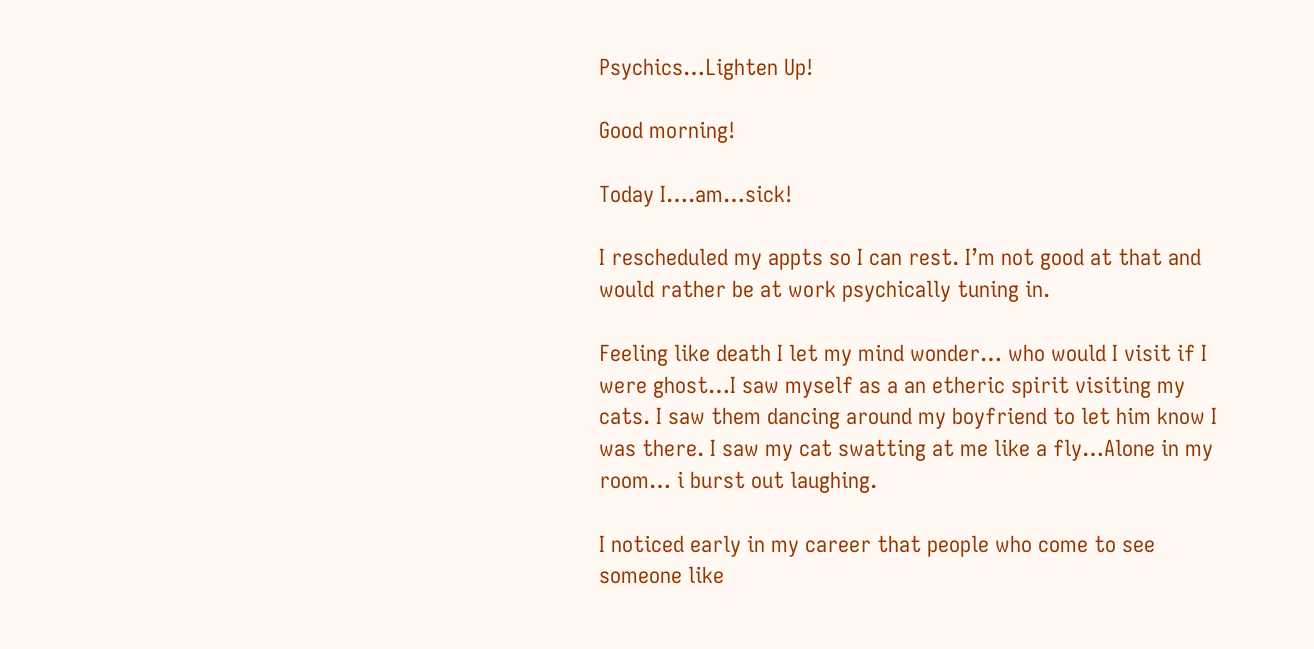Psychics…Lighten Up!

Good morning!

Today I….am…sick!

I rescheduled my appts so I can rest. I’m not good at that and would rather be at work psychically tuning in.

Feeling like death I let my mind wonder… who would I visit if I were ghost…I saw myself as a an etheric spirit visiting my cats. I saw them dancing around my boyfriend to let him know I was there. I saw my cat swatting at me like a fly…Alone in my room… i burst out laughing.

I noticed early in my career that people who come to see someone like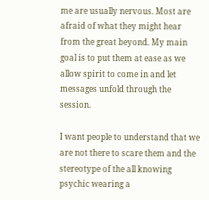me are usually nervous. Most are afraid of what they might hear from the great beyond. My main goal is to put them at ease as we allow spirit to come in and let messages unfold through the session.

I want people to understand that we are not there to scare them and the stereotype of the all knowing psychic wearing a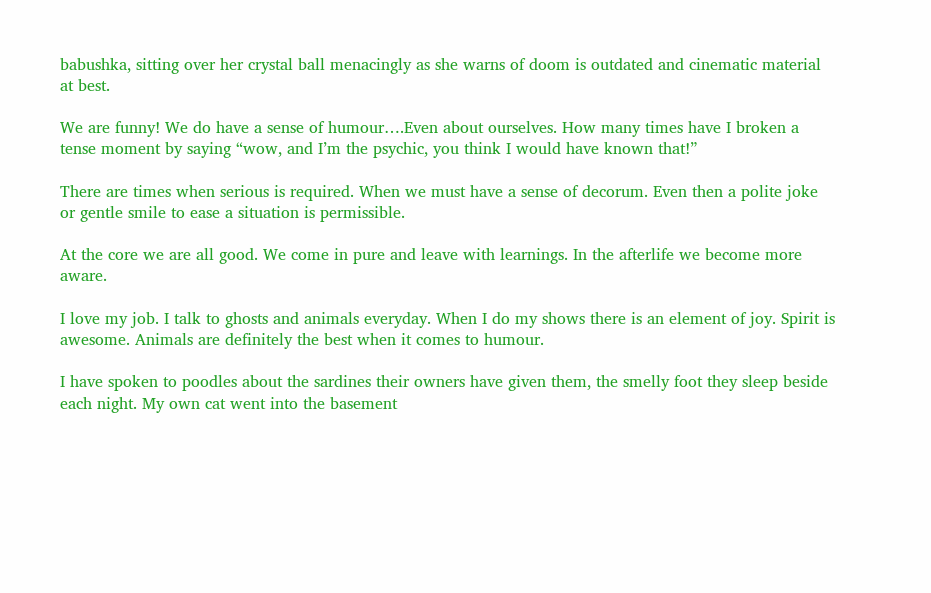babushka, sitting over her crystal ball menacingly as she warns of doom is outdated and cinematic material at best.

We are funny! We do have a sense of humour….Even about ourselves. How many times have I broken a tense moment by saying “wow, and I’m the psychic, you think I would have known that!”

There are times when serious is required. When we must have a sense of decorum. Even then a polite joke or gentle smile to ease a situation is permissible.

At the core we are all good. We come in pure and leave with learnings. In the afterlife we become more aware.

I love my job. I talk to ghosts and animals everyday. When I do my shows there is an element of joy. Spirit is awesome. Animals are definitely the best when it comes to humour.

I have spoken to poodles about the sardines their owners have given them, the smelly foot they sleep beside each night. My own cat went into the basement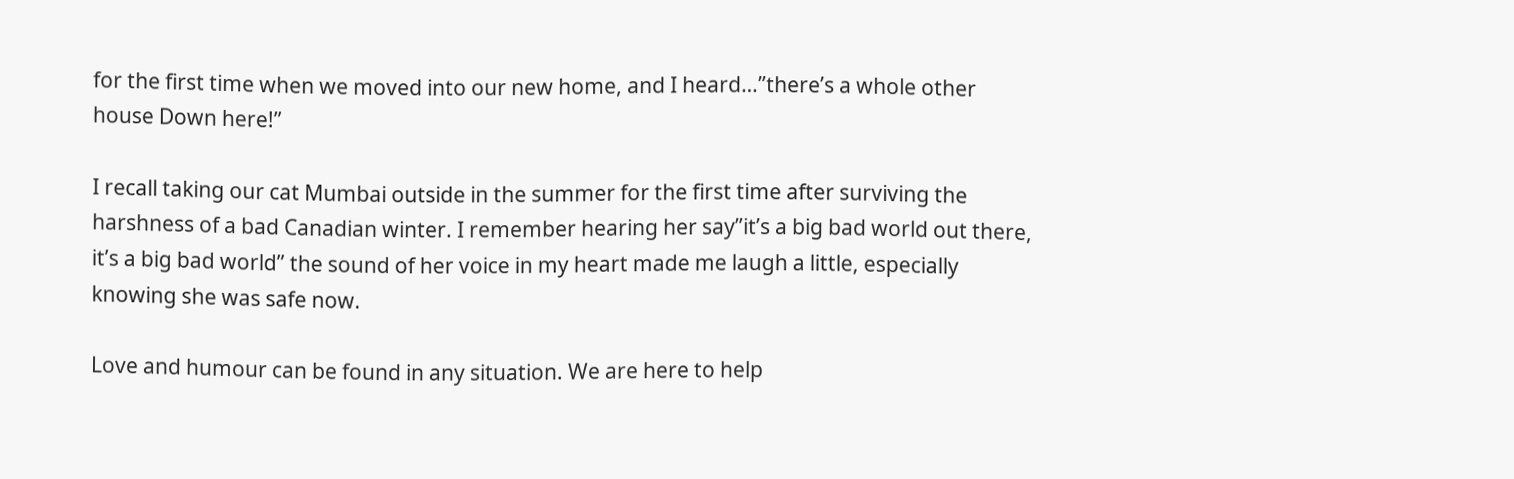for the first time when we moved into our new home, and I heard…”there’s a whole other house Down here!”

I recall taking our cat Mumbai outside in the summer for the first time after surviving the harshness of a bad Canadian winter. I remember hearing her say”it’s a big bad world out there, it’s a big bad world” the sound of her voice in my heart made me laugh a little, especially knowing she was safe now.

Love and humour can be found in any situation. We are here to help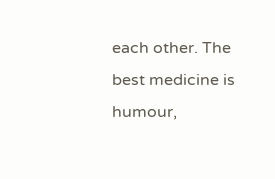each other. The best medicine is humour,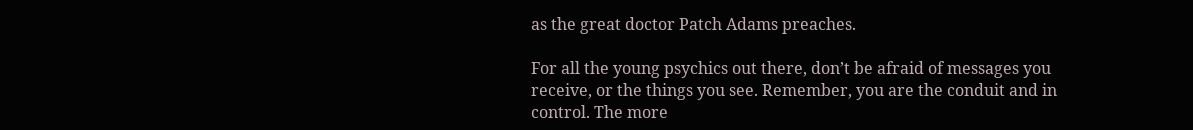as the great doctor Patch Adams preaches.

For all the young psychics out there, don’t be afraid of messages you receive, or the things you see. Remember, you are the conduit and in control. The more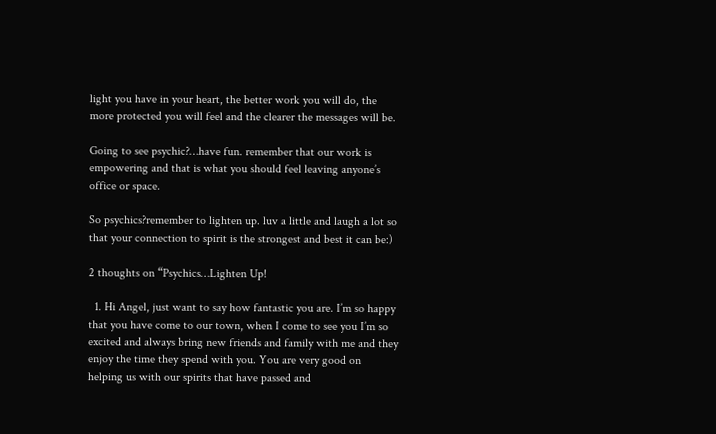light you have in your heart, the better work you will do, the more protected you will feel and the clearer the messages will be.

Going to see psychic?…have fun. remember that our work is empowering and that is what you should feel leaving anyone’s office or space.

So psychics?remember to lighten up. luv a little and laugh a lot so that your connection to spirit is the strongest and best it can be:)

2 thoughts on “Psychics…Lighten Up!

  1. Hi Angel, just want to say how fantastic you are. I’m so happy that you have come to our town, when I come to see you I’m so excited and always bring new friends and family with me and they enjoy the time they spend with you. You are very good on helping us with our spirits that have passed and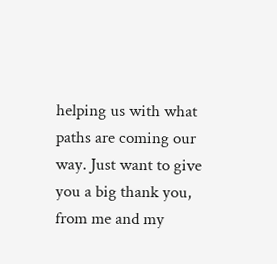helping us with what paths are coming our way. Just want to give you a big thank you, from me and my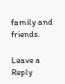family and friends.

Leave a Reply